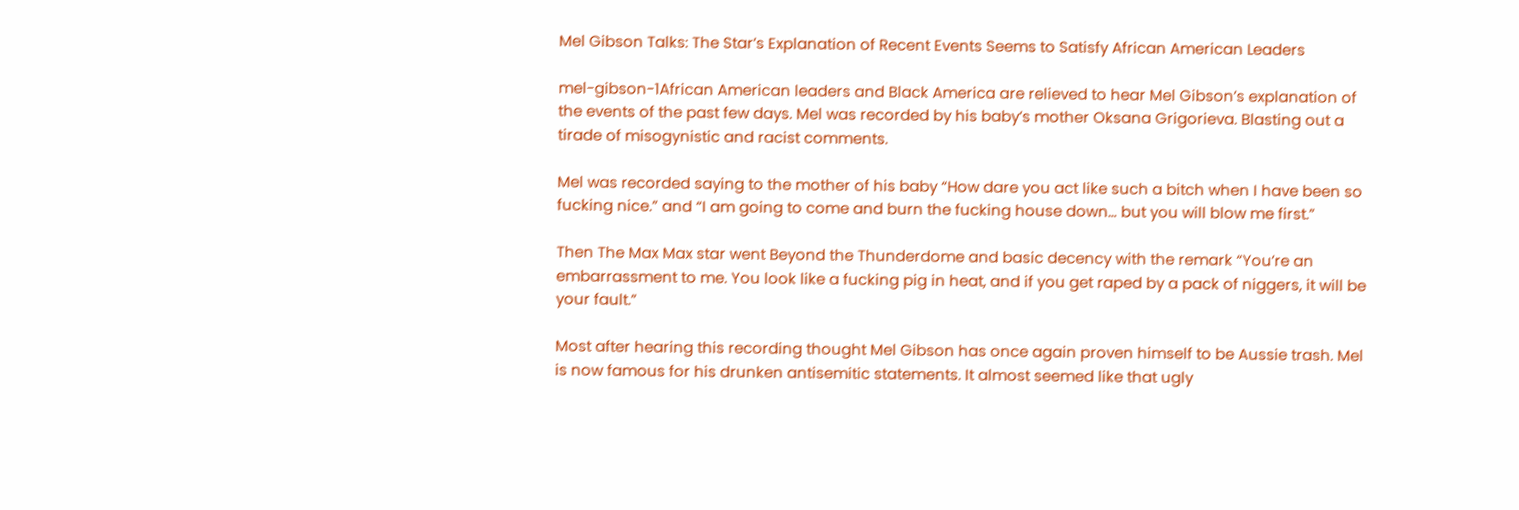Mel Gibson Talks: The Star’s Explanation of Recent Events Seems to Satisfy African American Leaders

mel-gibson-1African American leaders and Black America are relieved to hear Mel Gibson’s explanation of the events of the past few days. Mel was recorded by his baby’s mother Oksana Grigorieva. Blasting out a tirade of misogynistic and racist comments.

Mel was recorded saying to the mother of his baby “How dare you act like such a bitch when I have been so fucking nice.” and “I am going to come and burn the fucking house down… but you will blow me first.”

Then The Max Max star went Beyond the Thunderdome and basic decency with the remark “You’re an embarrassment to me. You look like a fucking pig in heat, and if you get raped by a pack of niggers, it will be your fault.”

Most after hearing this recording thought Mel Gibson has once again proven himself to be Aussie trash. Mel is now famous for his drunken antisemitic statements. It almost seemed like that ugly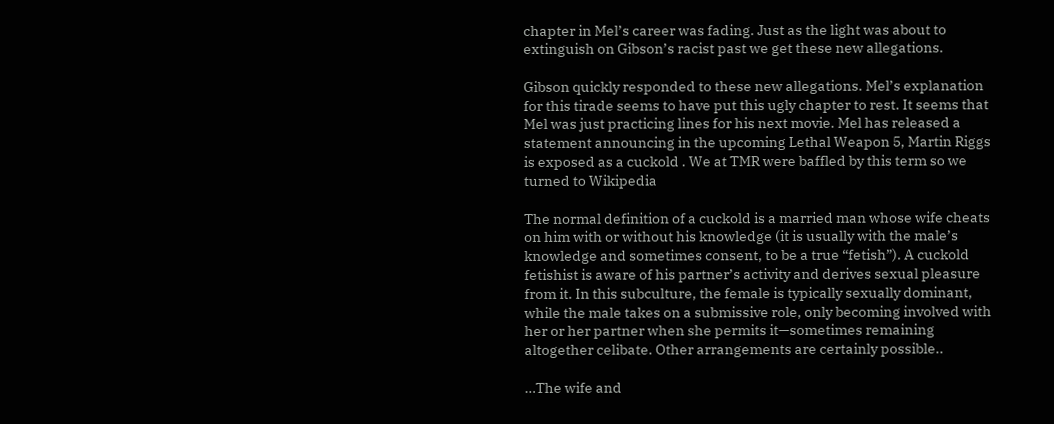chapter in Mel’s career was fading. Just as the light was about to extinguish on Gibson’s racist past we get these new allegations.

Gibson quickly responded to these new allegations. Mel’s explanation for this tirade seems to have put this ugly chapter to rest. It seems that Mel was just practicing lines for his next movie. Mel has released a statement announcing in the upcoming Lethal Weapon 5, Martin Riggs is exposed as a cuckold . We at TMR were baffled by this term so we turned to Wikipedia

The normal definition of a cuckold is a married man whose wife cheats on him with or without his knowledge (it is usually with the male’s knowledge and sometimes consent, to be a true “fetish”). A cuckold fetishist is aware of his partner’s activity and derives sexual pleasure from it. In this subculture, the female is typically sexually dominant, while the male takes on a submissive role, only becoming involved with her or her partner when she permits it—sometimes remaining altogether celibate. Other arrangements are certainly possible..

…The wife and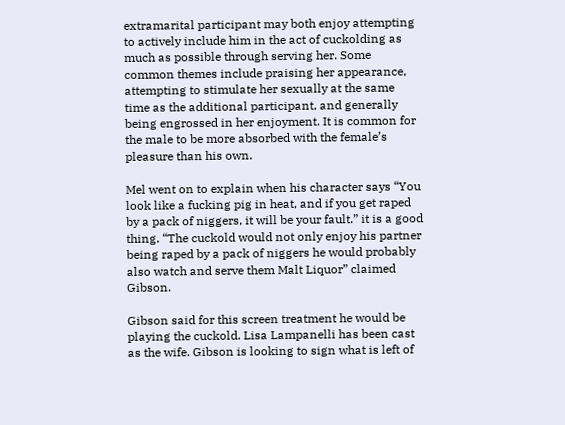extramarital participant may both enjoy attempting to actively include him in the act of cuckolding as much as possible through serving her. Some common themes include praising her appearance, attempting to stimulate her sexually at the same time as the additional participant, and generally being engrossed in her enjoyment. It is common for the male to be more absorbed with the female’s pleasure than his own.

Mel went on to explain when his character says “You look like a fucking pig in heat, and if you get raped by a pack of niggers, it will be your fault.” it is a good thing. “The cuckold would not only enjoy his partner being raped by a pack of niggers he would probably also watch and serve them Malt Liquor” claimed Gibson.

Gibson said for this screen treatment he would be playing the cuckold. Lisa Lampanelli has been cast as the wife. Gibson is looking to sign what is left of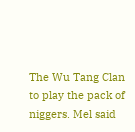The Wu Tang Clan to play the pack of niggers. Mel said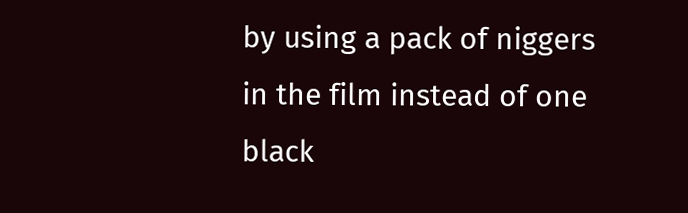by using a pack of niggers in the film instead of one black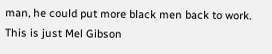man, he could put more black men back to work. This is just Mel Gibson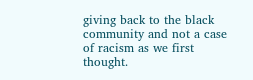giving back to the black community and not a case of racism as we first thought.